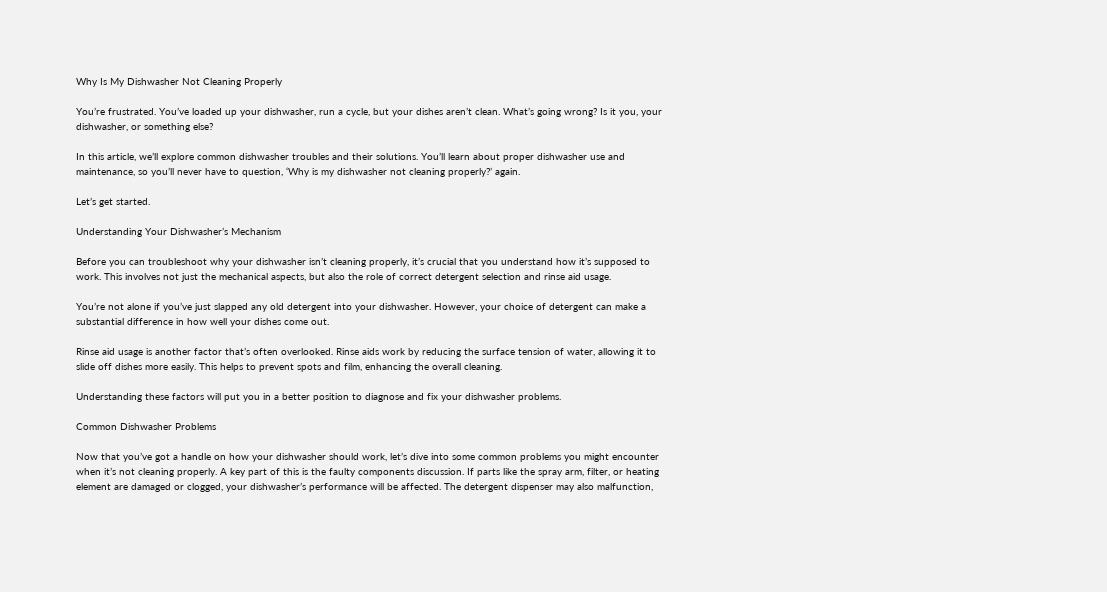Why Is My Dishwasher Not Cleaning Properly

You’re frustrated. You’ve loaded up your dishwasher, run a cycle, but your dishes aren’t clean. What’s going wrong? Is it you, your dishwasher, or something else?

In this article, we’ll explore common dishwasher troubles and their solutions. You’ll learn about proper dishwasher use and maintenance, so you’ll never have to question, ‘Why is my dishwasher not cleaning properly?’ again.

Let’s get started.

Understanding Your Dishwasher’s Mechanism

Before you can troubleshoot why your dishwasher isn’t cleaning properly, it’s crucial that you understand how it’s supposed to work. This involves not just the mechanical aspects, but also the role of correct detergent selection and rinse aid usage.

You’re not alone if you’ve just slapped any old detergent into your dishwasher. However, your choice of detergent can make a substantial difference in how well your dishes come out.

Rinse aid usage is another factor that’s often overlooked. Rinse aids work by reducing the surface tension of water, allowing it to slide off dishes more easily. This helps to prevent spots and film, enhancing the overall cleaning.

Understanding these factors will put you in a better position to diagnose and fix your dishwasher problems.

Common Dishwasher Problems

Now that you’ve got a handle on how your dishwasher should work, let’s dive into some common problems you might encounter when it’s not cleaning properly. A key part of this is the faulty components discussion. If parts like the spray arm, filter, or heating element are damaged or clogged, your dishwasher’s performance will be affected. The detergent dispenser may also malfunction,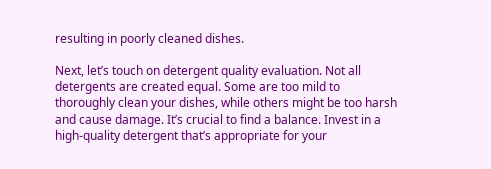resulting in poorly cleaned dishes.

Next, let’s touch on detergent quality evaluation. Not all detergents are created equal. Some are too mild to thoroughly clean your dishes, while others might be too harsh and cause damage. It’s crucial to find a balance. Invest in a high-quality detergent that’s appropriate for your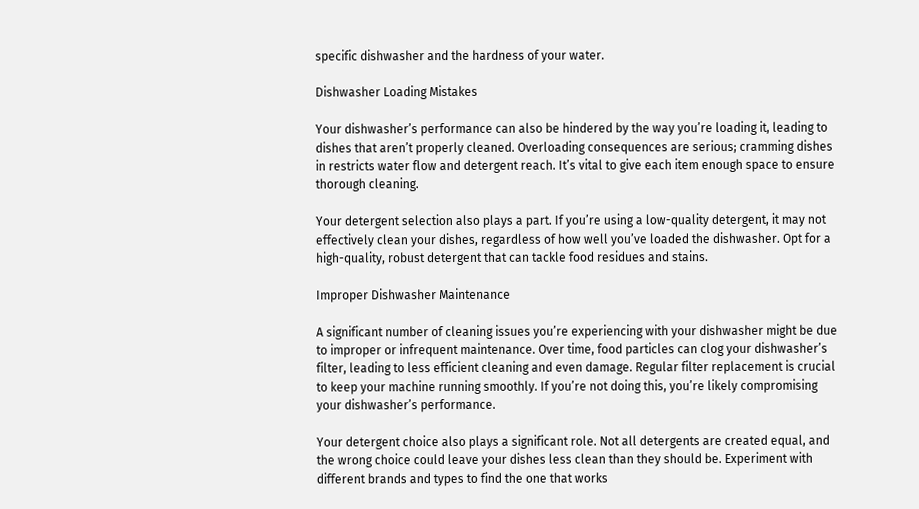specific dishwasher and the hardness of your water.

Dishwasher Loading Mistakes

Your dishwasher’s performance can also be hindered by the way you’re loading it, leading to dishes that aren’t properly cleaned. Overloading consequences are serious; cramming dishes in restricts water flow and detergent reach. It’s vital to give each item enough space to ensure thorough cleaning.

Your detergent selection also plays a part. If you’re using a low-quality detergent, it may not effectively clean your dishes, regardless of how well you’ve loaded the dishwasher. Opt for a high-quality, robust detergent that can tackle food residues and stains.

Improper Dishwasher Maintenance

A significant number of cleaning issues you’re experiencing with your dishwasher might be due to improper or infrequent maintenance. Over time, food particles can clog your dishwasher’s filter, leading to less efficient cleaning and even damage. Regular filter replacement is crucial to keep your machine running smoothly. If you’re not doing this, you’re likely compromising your dishwasher’s performance.

Your detergent choice also plays a significant role. Not all detergents are created equal, and the wrong choice could leave your dishes less clean than they should be. Experiment with different brands and types to find the one that works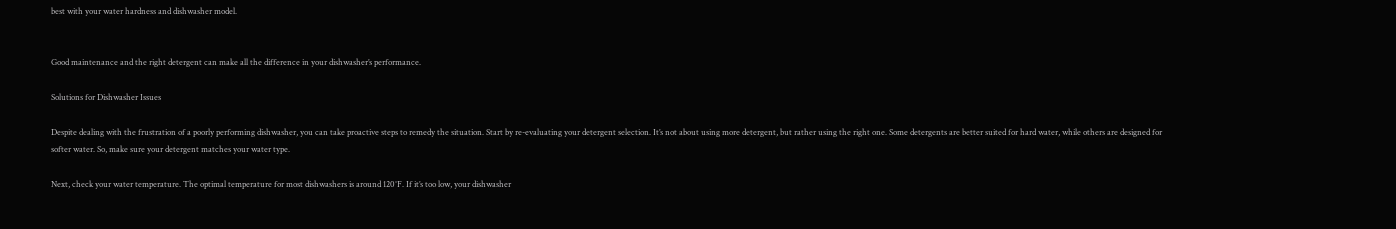best with your water hardness and dishwasher model.


Good maintenance and the right detergent can make all the difference in your dishwasher’s performance.

Solutions for Dishwasher Issues

Despite dealing with the frustration of a poorly performing dishwasher, you can take proactive steps to remedy the situation. Start by re-evaluating your detergent selection. It’s not about using more detergent, but rather using the right one. Some detergents are better suited for hard water, while others are designed for softer water. So, make sure your detergent matches your water type.

Next, check your water temperature. The optimal temperature for most dishwashers is around 120°F. If it’s too low, your dishwasher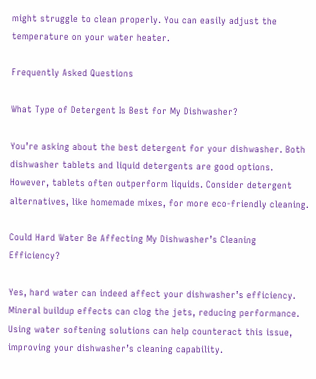might struggle to clean properly. You can easily adjust the temperature on your water heater.

Frequently Asked Questions

What Type of Detergent Is Best for My Dishwasher?

You’re asking about the best detergent for your dishwasher. Both dishwasher tablets and liquid detergents are good options. However, tablets often outperform liquids. Consider detergent alternatives, like homemade mixes, for more eco-friendly cleaning.

Could Hard Water Be Affecting My Dishwasher’s Cleaning Efficiency?

Yes, hard water can indeed affect your dishwasher’s efficiency. Mineral buildup effects can clog the jets, reducing performance. Using water softening solutions can help counteract this issue, improving your dishwasher’s cleaning capability.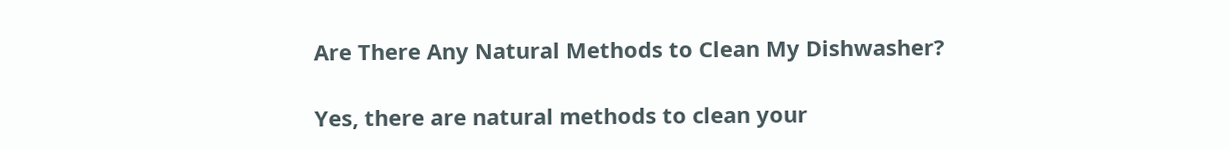Are There Any Natural Methods to Clean My Dishwasher?

Yes, there are natural methods to clean your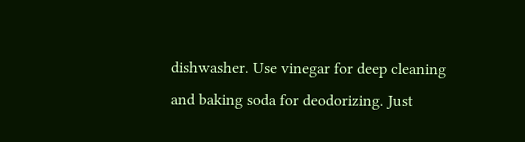dishwasher. Use vinegar for deep cleaning and baking soda for deodorizing. Just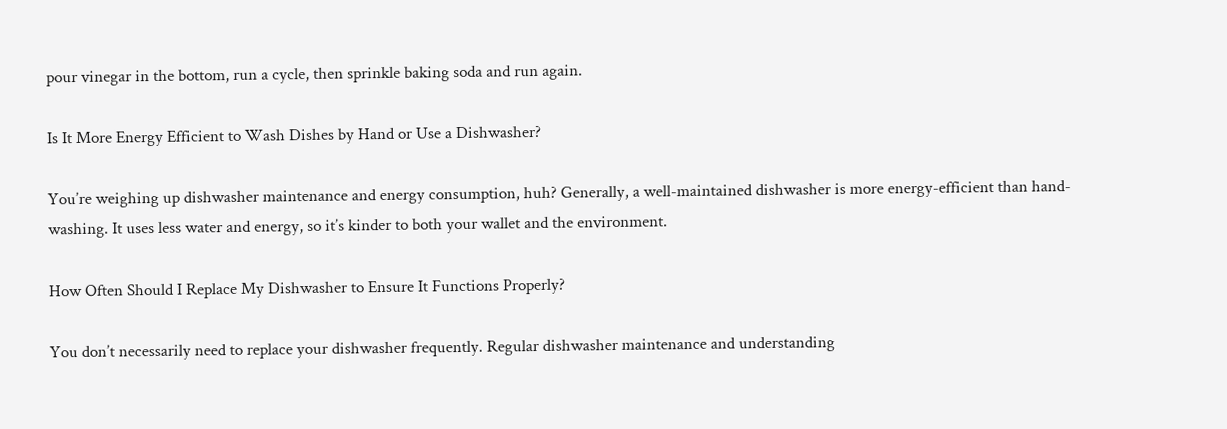pour vinegar in the bottom, run a cycle, then sprinkle baking soda and run again.

Is It More Energy Efficient to Wash Dishes by Hand or Use a Dishwasher?

You’re weighing up dishwasher maintenance and energy consumption, huh? Generally, a well-maintained dishwasher is more energy-efficient than hand-washing. It uses less water and energy, so it’s kinder to both your wallet and the environment.

How Often Should I Replace My Dishwasher to Ensure It Functions Properly?

You don’t necessarily need to replace your dishwasher frequently. Regular dishwasher maintenance and understanding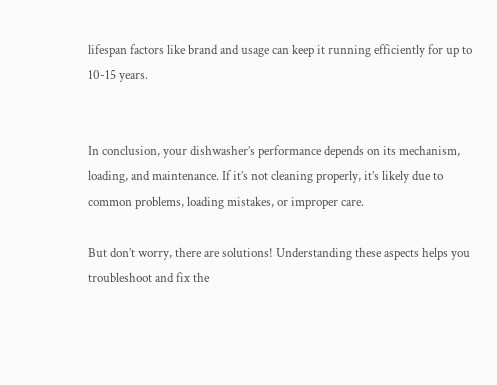lifespan factors like brand and usage can keep it running efficiently for up to 10-15 years.


In conclusion, your dishwasher’s performance depends on its mechanism, loading, and maintenance. If it’s not cleaning properly, it’s likely due to common problems, loading mistakes, or improper care.

But don’t worry, there are solutions! Understanding these aspects helps you troubleshoot and fix the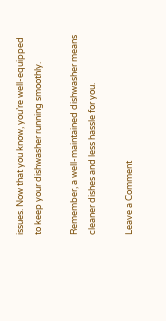issues. Now that you know, you’re well-equipped to keep your dishwasher running smoothly.

Remember, a well-maintained dishwasher means cleaner dishes and less hassle for you.

Leave a Comment